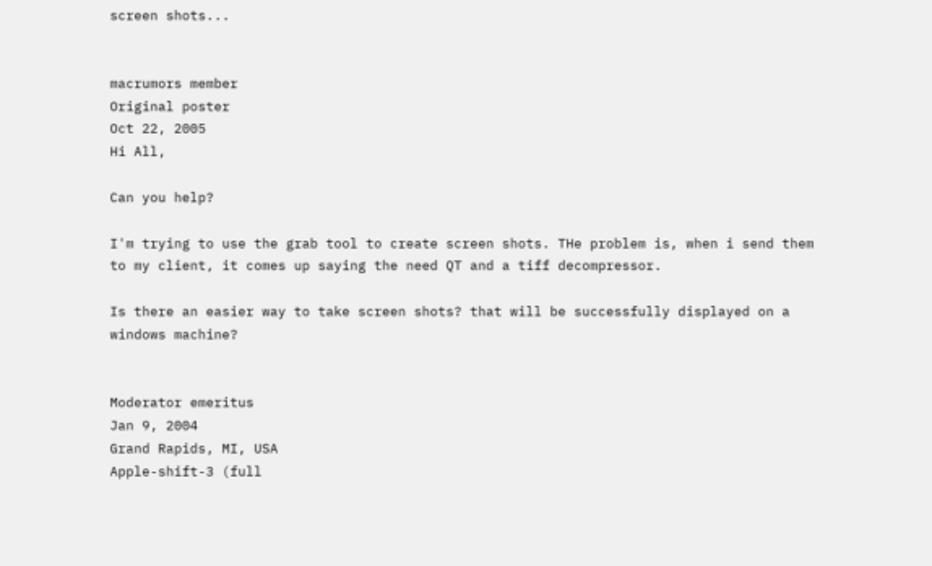screen shots...


macrumors member
Original poster
Oct 22, 2005
Hi All,

Can you help?

I'm trying to use the grab tool to create screen shots. THe problem is, when i send them to my client, it comes up saying the need QT and a tiff decompressor.

Is there an easier way to take screen shots? that will be successfully displayed on a windows machine?


Moderator emeritus
Jan 9, 2004
Grand Rapids, MI, USA
Apple-shift-3 (full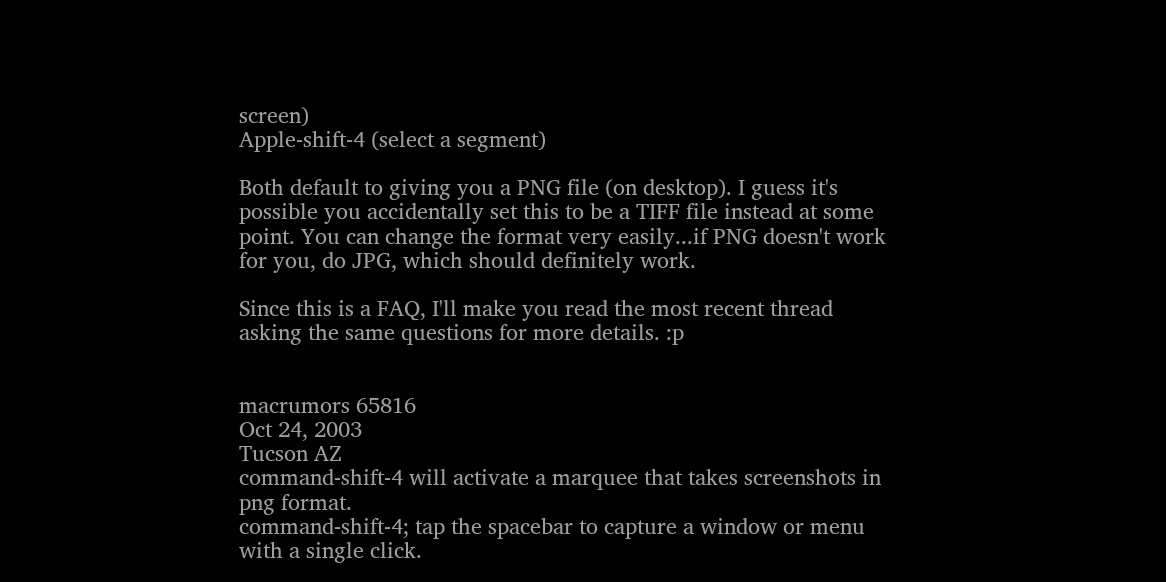screen)
Apple-shift-4 (select a segment)

Both default to giving you a PNG file (on desktop). I guess it's possible you accidentally set this to be a TIFF file instead at some point. You can change the format very easily...if PNG doesn't work for you, do JPG, which should definitely work.

Since this is a FAQ, I'll make you read the most recent thread asking the same questions for more details. :p


macrumors 65816
Oct 24, 2003
Tucson AZ
command-shift-4 will activate a marquee that takes screenshots in png format.
command-shift-4; tap the spacebar to capture a window or menu with a single click.